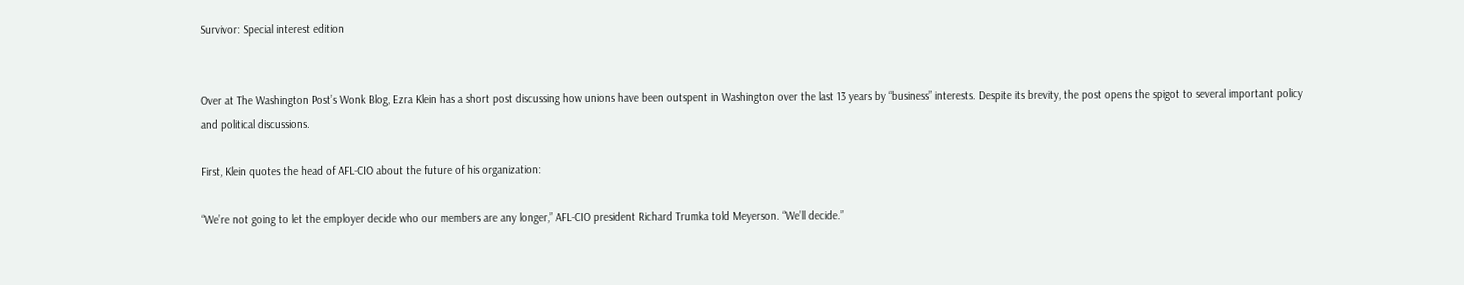Survivor: Special interest edition


Over at The Washington Post’s Wonk Blog, Ezra Klein has a short post discussing how unions have been outspent in Washington over the last 13 years by “business” interests. Despite its brevity, the post opens the spigot to several important policy and political discussions.

First, Klein quotes the head of AFL-CIO about the future of his organization:

“We’re not going to let the employer decide who our members are any longer,” AFL-CIO president Richard Trumka told Meyerson. “We’ll decide.”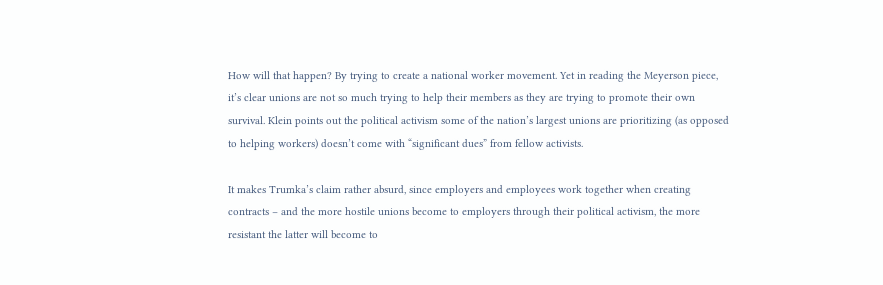How will that happen? By trying to create a national worker movement. Yet in reading the Meyerson piece, it’s clear unions are not so much trying to help their members as they are trying to promote their own survival. Klein points out the political activism some of the nation’s largest unions are prioritizing (as opposed to helping workers) doesn’t come with “significant dues” from fellow activists.

It makes Trumka’s claim rather absurd, since employers and employees work together when creating contracts – and the more hostile unions become to employers through their political activism, the more resistant the latter will become to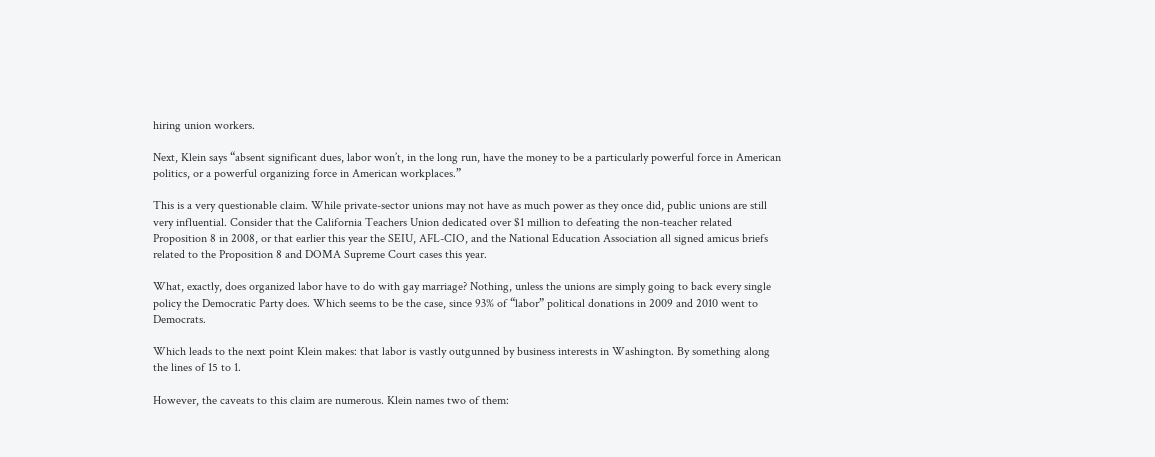hiring union workers.

Next, Klein says “absent significant dues, labor won’t, in the long run, have the money to be a particularly powerful force in American politics, or a powerful organizing force in American workplaces.”

This is a very questionable claim. While private-sector unions may not have as much power as they once did, public unions are still very influential. Consider that the California Teachers Union dedicated over $1 million to defeating the non-teacher related Proposition 8 in 2008, or that earlier this year the SEIU, AFL-CIO, and the National Education Association all signed amicus briefs related to the Proposition 8 and DOMA Supreme Court cases this year.

What, exactly, does organized labor have to do with gay marriage? Nothing, unless the unions are simply going to back every single policy the Democratic Party does. Which seems to be the case, since 93% of “labor” political donations in 2009 and 2010 went to Democrats.

Which leads to the next point Klein makes: that labor is vastly outgunned by business interests in Washington. By something along the lines of 15 to 1.

However, the caveats to this claim are numerous. Klein names two of them: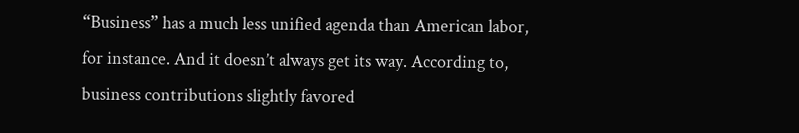“Business” has a much less unified agenda than American labor, for instance. And it doesn’t always get its way. According to, business contributions slightly favored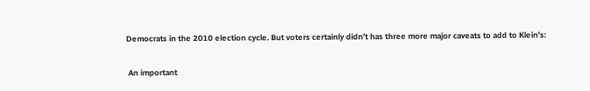Democrats in the 2010 election cycle. But voters certainly didn’t has three more major caveats to add to Klein’s:

 An important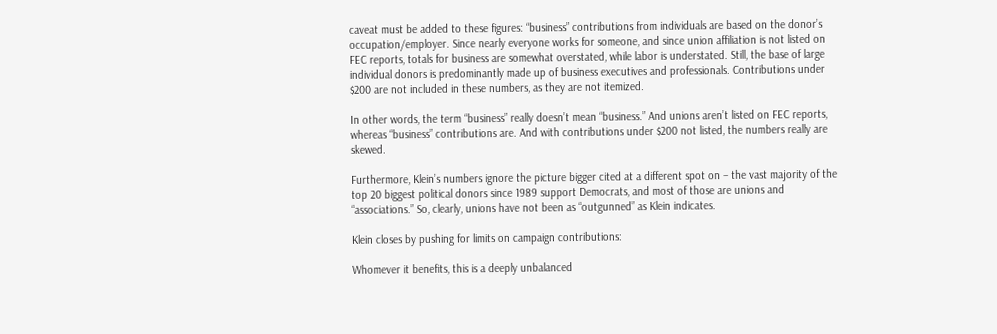caveat must be added to these figures: “business” contributions from individuals are based on the donor’s occupation/employer. Since nearly everyone works for someone, and since union affiliation is not listed on FEC reports, totals for business are somewhat overstated, while labor is understated. Still, the base of large individual donors is predominantly made up of business executives and professionals. Contributions under $200 are not included in these numbers, as they are not itemized.

In other words, the term “business” really doesn’t mean “business.” And unions aren’t listed on FEC reports, whereas “business” contributions are. And with contributions under $200 not listed, the numbers really are skewed.

Furthermore, Klein’s numbers ignore the picture bigger cited at a different spot on – the vast majority of the top 20 biggest political donors since 1989 support Democrats, and most of those are unions and “associations.” So, clearly, unions have not been as “outgunned” as Klein indicates.

Klein closes by pushing for limits on campaign contributions:

Whomever it benefits, this is a deeply unbalanced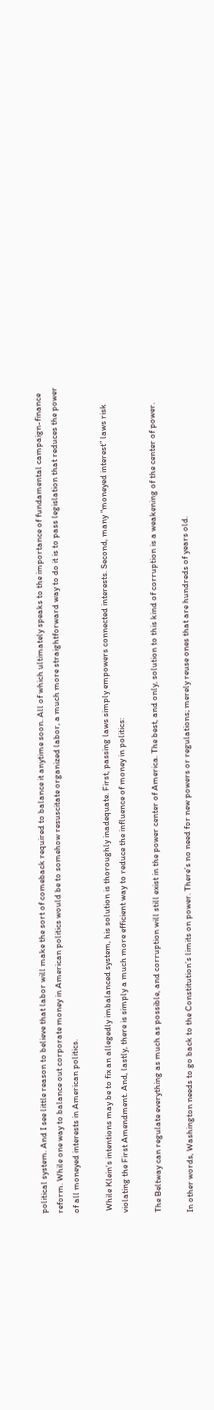political system. And I see little reason to believe that labor will make the sort of comeback required to balance it anytime soon. All of which ultimately speaks to the importance of fundamental campaign-finance reform. While one way to balance out corporate money in American politics would be to somehow resuscitate organized labor, a much more straightforward way to do it is to pass legislation that reduces the power of all moneyed interests in American politics.

 While Klein’s intentions may be to fix an allegedly imbalanced system, his solution is thoroughly inadequate. First, passing laws simply empowers connected interests. Second, many “moneyed interest” laws risk violating the First Amendment. And, lastly, there is simply a much more efficient way to reduce the influence of money in politics:

The Beltway can regulate everything as much as possible, and corruption will still exist in the power center of America. The best, and only, solution to this kind of corruption is a weakening of the center of power.

In other words, Washington needs to go back to the Constitution’s limits on power. There’s no need for new powers or regulations; merely reuse ones that are hundreds of years old.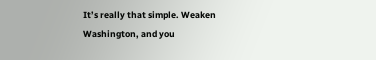It’s really that simple. Weaken Washington, and you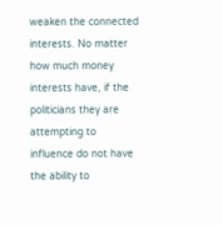weaken the connected interests. No matter how much money interests have, if the politicians they are attempting to influence do not have the ability to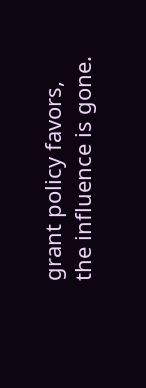grant policy favors, the influence is gone.